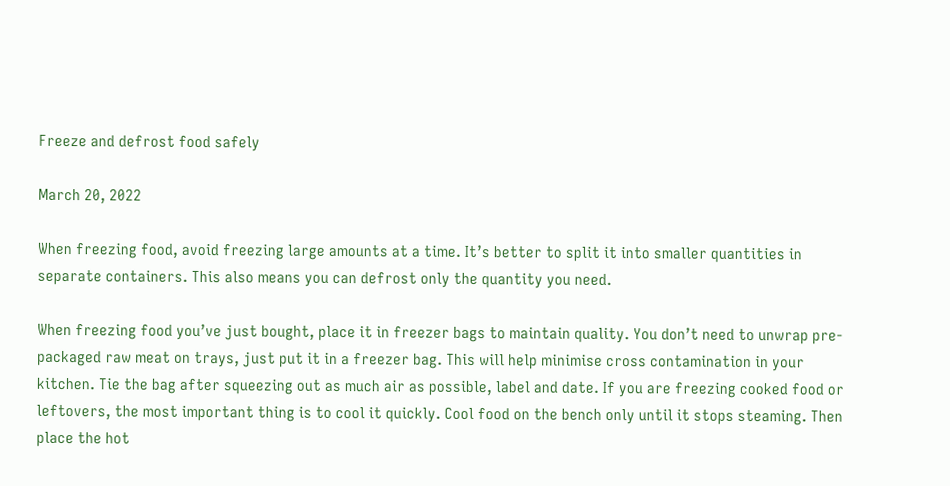Freeze and defrost food safely

March 20, 2022

When freezing food, avoid freezing large amounts at a time. It’s better to split it into smaller quantities in separate containers. This also means you can defrost only the quantity you need.

When freezing food you’ve just bought, place it in freezer bags to maintain quality. You don’t need to unwrap pre-packaged raw meat on trays, just put it in a freezer bag. This will help minimise cross contamination in your kitchen. Tie the bag after squeezing out as much air as possible, label and date. If you are freezing cooked food or leftovers, the most important thing is to cool it quickly. Cool food on the bench only until it stops steaming. Then place the hot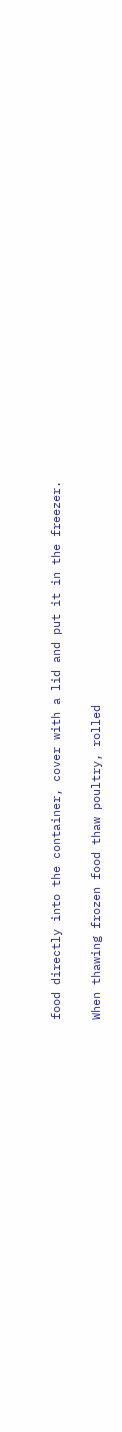food directly into the container, cover with a lid and put it in the freezer.

When thawing frozen food thaw poultry, rolled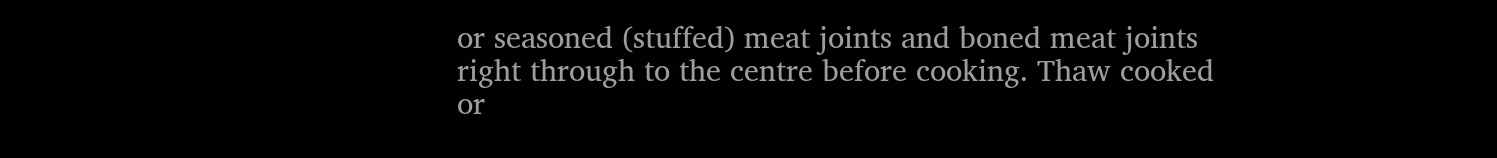or seasoned (stuffed) meat joints and boned meat joints right through to the centre before cooking. Thaw cooked or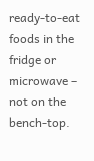ready-to-eat foods in the fridge or microwave – not on the bench-top.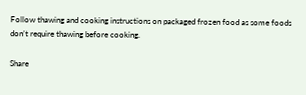Follow thawing and cooking instructions on packaged frozen food as some foods don’t require thawing before cooking.

Share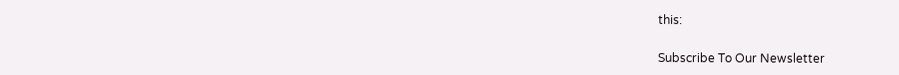this:

Subscribe To Our Newsletter